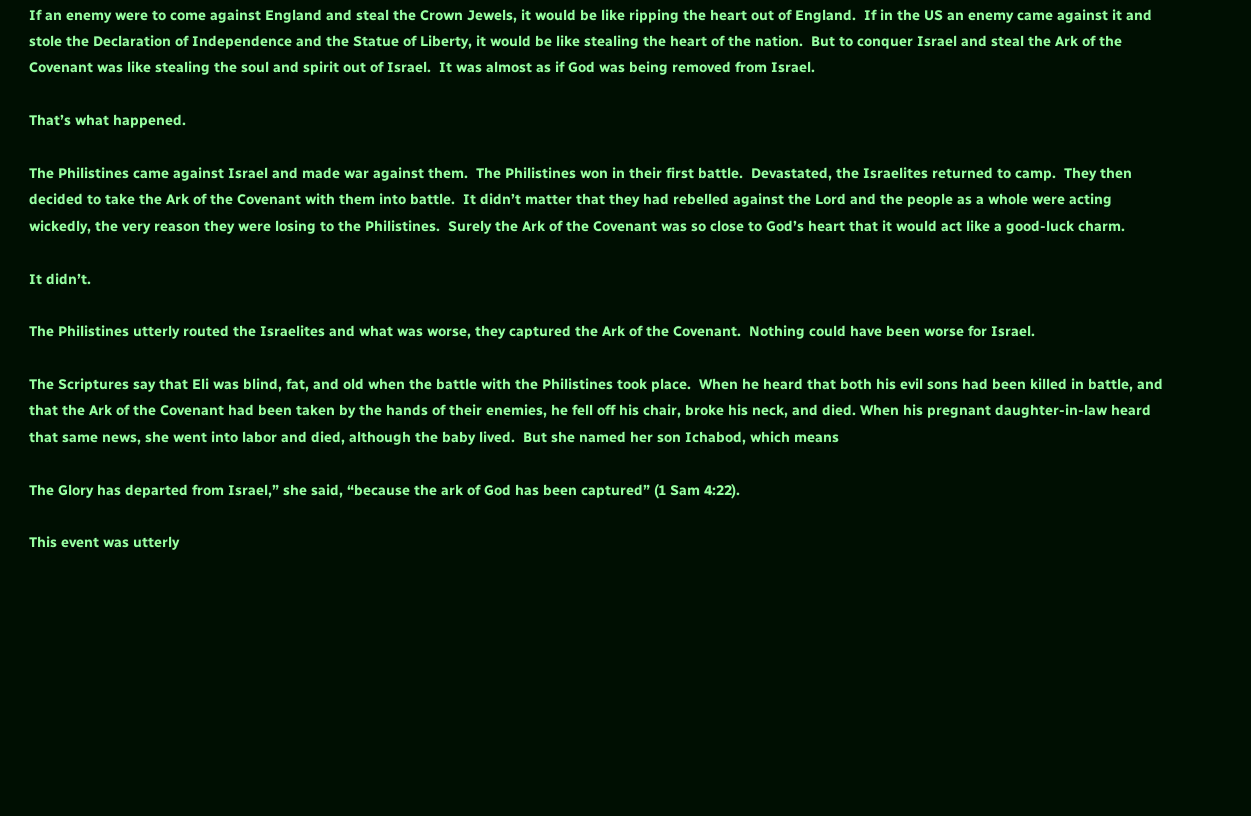If an enemy were to come against England and steal the Crown Jewels, it would be like ripping the heart out of England.  If in the US an enemy came against it and stole the Declaration of Independence and the Statue of Liberty, it would be like stealing the heart of the nation.  But to conquer Israel and steal the Ark of the Covenant was like stealing the soul and spirit out of Israel.  It was almost as if God was being removed from Israel.

That’s what happened.

The Philistines came against Israel and made war against them.  The Philistines won in their first battle.  Devastated, the Israelites returned to camp.  They then decided to take the Ark of the Covenant with them into battle.  It didn’t matter that they had rebelled against the Lord and the people as a whole were acting wickedly, the very reason they were losing to the Philistines.  Surely the Ark of the Covenant was so close to God’s heart that it would act like a good-luck charm.

It didn’t.

The Philistines utterly routed the Israelites and what was worse, they captured the Ark of the Covenant.  Nothing could have been worse for Israel.

The Scriptures say that Eli was blind, fat, and old when the battle with the Philistines took place.  When he heard that both his evil sons had been killed in battle, and that the Ark of the Covenant had been taken by the hands of their enemies, he fell off his chair, broke his neck, and died. When his pregnant daughter-in-law heard that same news, she went into labor and died, although the baby lived.  But she named her son Ichabod, which means

The Glory has departed from Israel,” she said, “because the ark of God has been captured” (1 Sam 4:22).

This event was utterly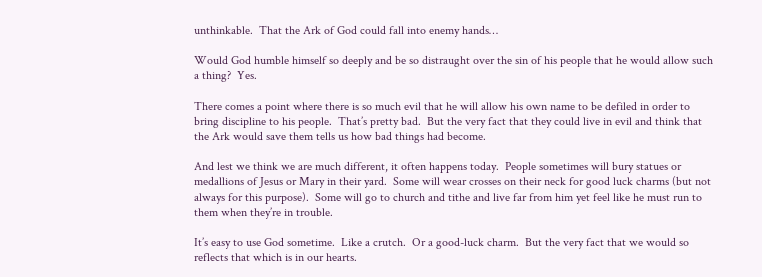unthinkable.  That the Ark of God could fall into enemy hands…

Would God humble himself so deeply and be so distraught over the sin of his people that he would allow such a thing?  Yes.

There comes a point where there is so much evil that he will allow his own name to be defiled in order to bring discipline to his people.  That’s pretty bad.  But the very fact that they could live in evil and think that the Ark would save them tells us how bad things had become.

And lest we think we are much different, it often happens today.  People sometimes will bury statues or medallions of Jesus or Mary in their yard.  Some will wear crosses on their neck for good luck charms (but not always for this purpose).  Some will go to church and tithe and live far from him yet feel like he must run to them when they’re in trouble.

It’s easy to use God sometime.  Like a crutch.  Or a good-luck charm.  But the very fact that we would so reflects that which is in our hearts.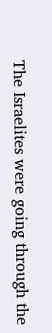The Israelites were going through the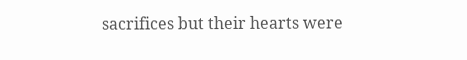sacrifices but their hearts were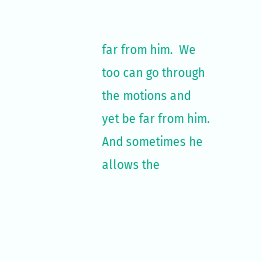far from him.  We too can go through the motions and yet be far from him.  And sometimes he allows the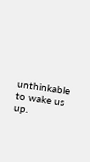unthinkable to wake us up.